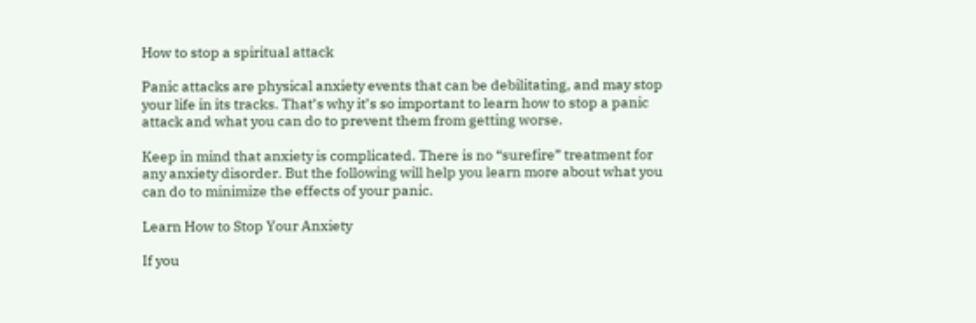How to stop a spiritual attack

Panic attacks are physical anxiety events that can be debilitating, and may stop your life in its tracks. That’s why it’s so important to learn how to stop a panic attack and what you can do to prevent them from getting worse.

Keep in mind that anxiety is complicated. There is no “surefire” treatment for any anxiety disorder. But the following will help you learn more about what you can do to minimize the effects of your panic.

Learn How to Stop Your Anxiety

If you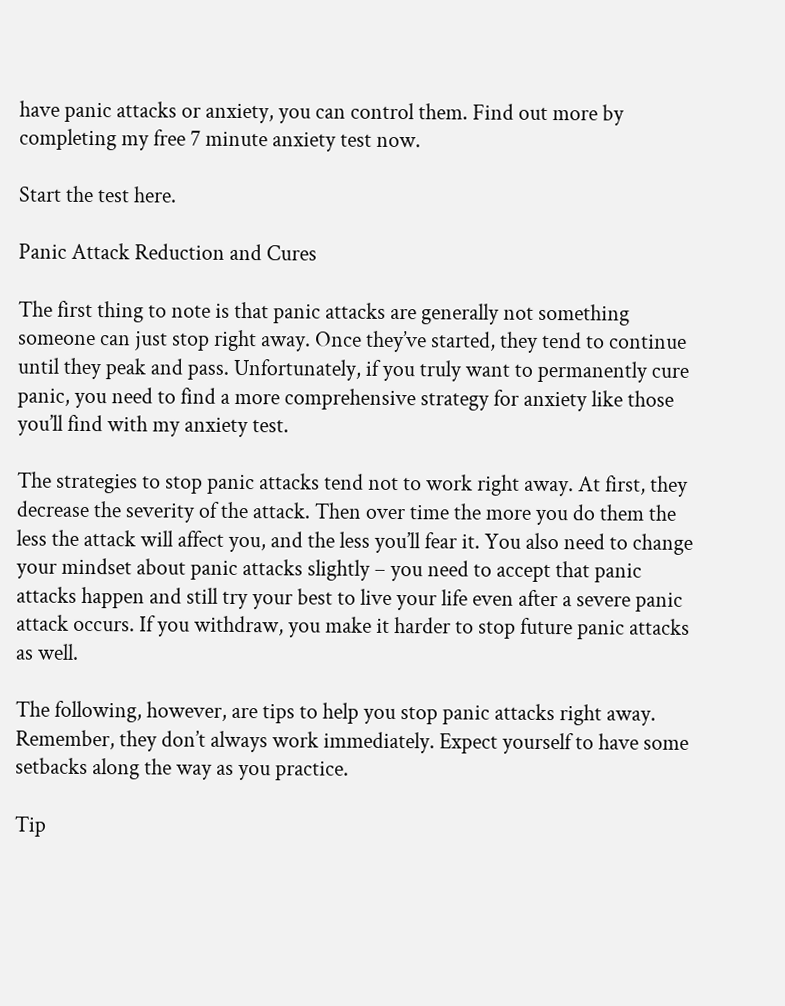have panic attacks or anxiety, you can control them. Find out more by completing my free 7 minute anxiety test now.

Start the test here.

Panic Attack Reduction and Cures

The first thing to note is that panic attacks are generally not something someone can just stop right away. Once they’ve started, they tend to continue until they peak and pass. Unfortunately, if you truly want to permanently cure panic, you need to find a more comprehensive strategy for anxiety like those you’ll find with my anxiety test.

The strategies to stop panic attacks tend not to work right away. At first, they decrease the severity of the attack. Then over time the more you do them the less the attack will affect you, and the less you’ll fear it. You also need to change your mindset about panic attacks slightly – you need to accept that panic attacks happen and still try your best to live your life even after a severe panic attack occurs. If you withdraw, you make it harder to stop future panic attacks as well.

The following, however, are tips to help you stop panic attacks right away. Remember, they don’t always work immediately. Expect yourself to have some setbacks along the way as you practice.

Tip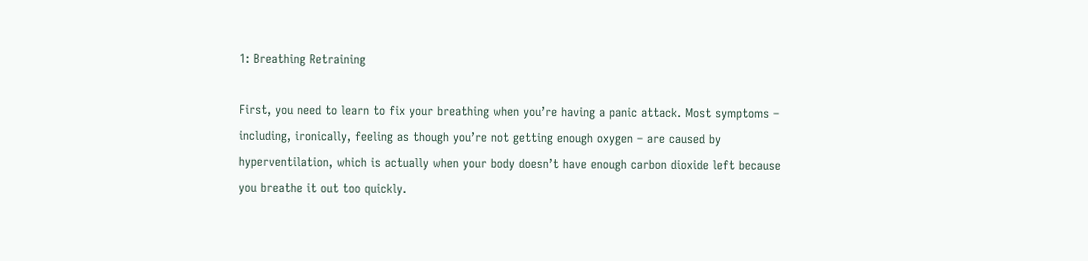1: Breathing Retraining

First, you need to learn to fix your breathing when you’re having a panic attack. Most symptoms – including, ironically, feeling as though you’re not getting enough oxygen – are caused by hyperventilation, which is actually when your body doesn’t have enough carbon dioxide left because you breathe it out too quickly.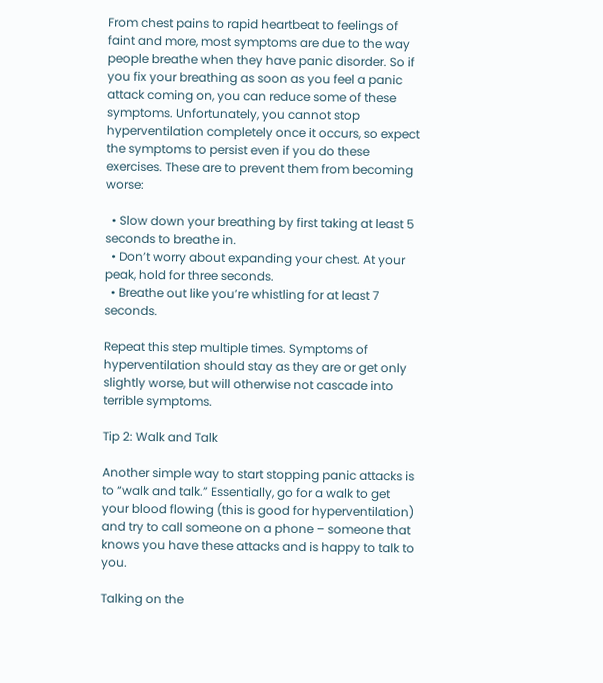From chest pains to rapid heartbeat to feelings of faint and more, most symptoms are due to the way people breathe when they have panic disorder. So if you fix your breathing as soon as you feel a panic attack coming on, you can reduce some of these symptoms. Unfortunately, you cannot stop hyperventilation completely once it occurs, so expect the symptoms to persist even if you do these exercises. These are to prevent them from becoming worse:

  • Slow down your breathing by first taking at least 5 seconds to breathe in.
  • Don’t worry about expanding your chest. At your peak, hold for three seconds.
  • Breathe out like you’re whistling for at least 7 seconds.

Repeat this step multiple times. Symptoms of hyperventilation should stay as they are or get only slightly worse, but will otherwise not cascade into terrible symptoms.

Tip 2: Walk and Talk

Another simple way to start stopping panic attacks is to “walk and talk.” Essentially, go for a walk to get your blood flowing (this is good for hyperventilation) and try to call someone on a phone – someone that knows you have these attacks and is happy to talk to you.

Talking on the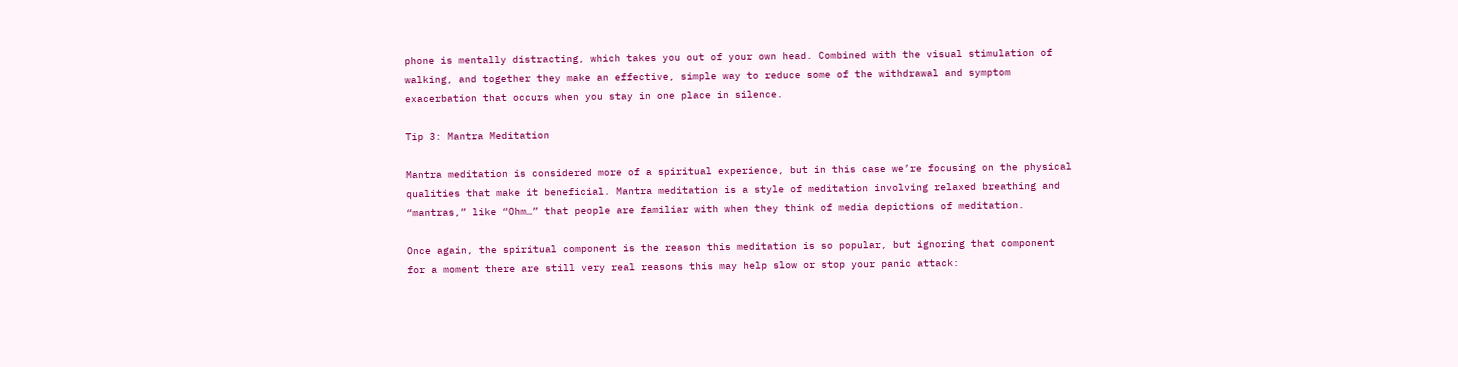phone is mentally distracting, which takes you out of your own head. Combined with the visual stimulation of walking, and together they make an effective, simple way to reduce some of the withdrawal and symptom exacerbation that occurs when you stay in one place in silence.

Tip 3: Mantra Meditation

Mantra meditation is considered more of a spiritual experience, but in this case we’re focusing on the physical qualities that make it beneficial. Mantra meditation is a style of meditation involving relaxed breathing and “mantras,” like “Ohm…” that people are familiar with when they think of media depictions of meditation.

Once again, the spiritual component is the reason this meditation is so popular, but ignoring that component for a moment there are still very real reasons this may help slow or stop your panic attack: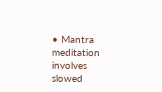• Mantra meditation involves slowed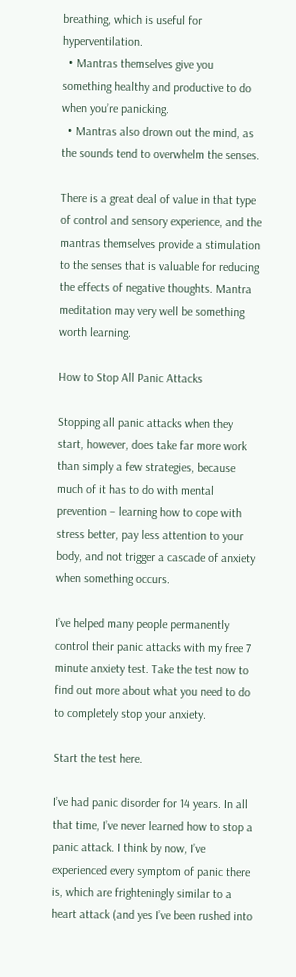breathing, which is useful for hyperventilation.
  • Mantras themselves give you something healthy and productive to do when you’re panicking.
  • Mantras also drown out the mind, as the sounds tend to overwhelm the senses.

There is a great deal of value in that type of control and sensory experience, and the mantras themselves provide a stimulation to the senses that is valuable for reducing the effects of negative thoughts. Mantra meditation may very well be something worth learning.

How to Stop All Panic Attacks

Stopping all panic attacks when they start, however, does take far more work than simply a few strategies, because much of it has to do with mental prevention – learning how to cope with stress better, pay less attention to your body, and not trigger a cascade of anxiety when something occurs.

I’ve helped many people permanently control their panic attacks with my free 7 minute anxiety test. Take the test now to find out more about what you need to do to completely stop your anxiety.

Start the test here.

I’ve had panic disorder for 14 years. In all that time, I’ve never learned how to stop a panic attack. I think by now, I’ve experienced every symptom of panic there is, which are frighteningly similar to a heart attack (and yes I’ve been rushed into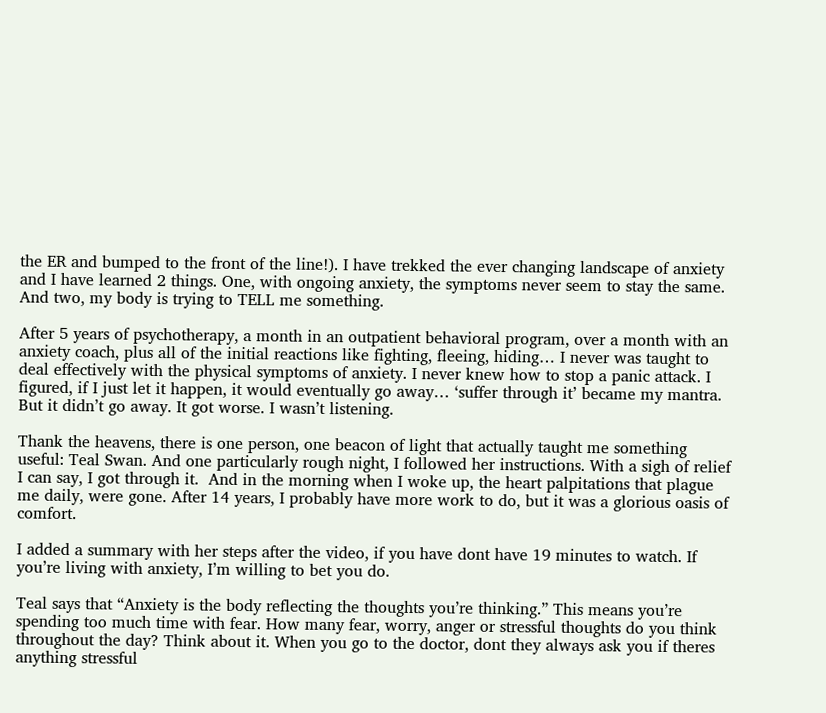the ER and bumped to the front of the line!). I have trekked the ever changing landscape of anxiety and I have learned 2 things. One, with ongoing anxiety, the symptoms never seem to stay the same. And two, my body is trying to TELL me something.

After 5 years of psychotherapy, a month in an outpatient behavioral program, over a month with an anxiety coach, plus all of the initial reactions like fighting, fleeing, hiding… I never was taught to deal effectively with the physical symptoms of anxiety. I never knew how to stop a panic attack. I figured, if I just let it happen, it would eventually go away… ‘suffer through it’ became my mantra. But it didn’t go away. It got worse. I wasn’t listening.

Thank the heavens, there is one person, one beacon of light that actually taught me something useful: Teal Swan. And one particularly rough night, I followed her instructions. With a sigh of relief I can say, I got through it.  And in the morning when I woke up, the heart palpitations that plague me daily, were gone. After 14 years, I probably have more work to do, but it was a glorious oasis of comfort.

I added a summary with her steps after the video, if you have dont have 19 minutes to watch. If you’re living with anxiety, I’m willing to bet you do.

Teal says that “Anxiety is the body reflecting the thoughts you’re thinking.” This means you’re spending too much time with fear. How many fear, worry, anger or stressful thoughts do you think throughout the day? Think about it. When you go to the doctor, dont they always ask you if theres anything stressful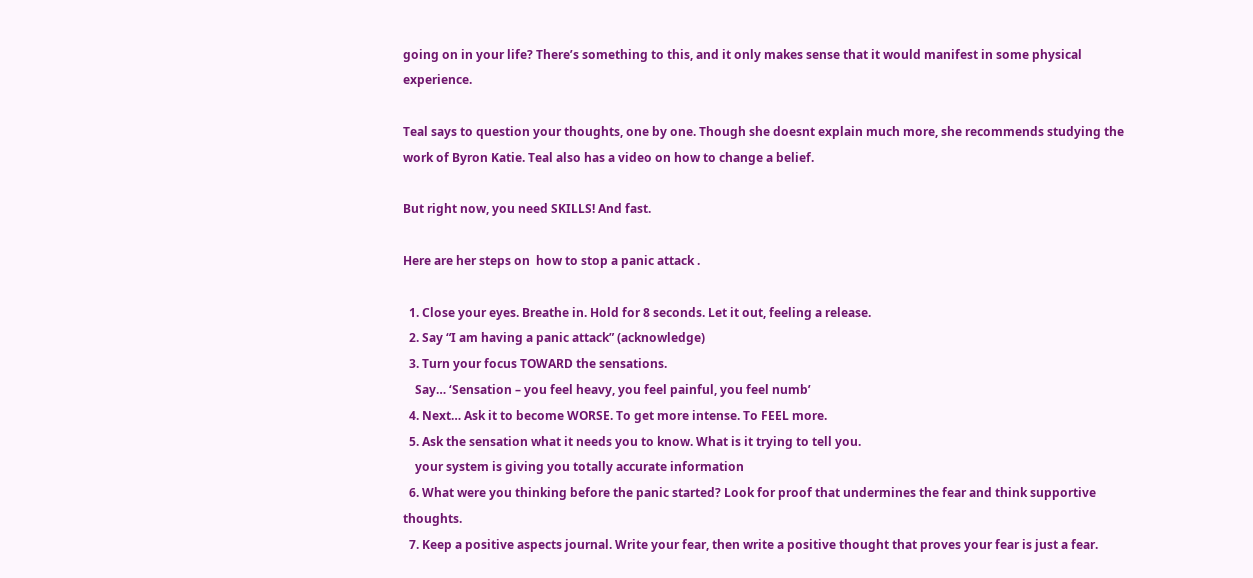going on in your life? There’s something to this, and it only makes sense that it would manifest in some physical experience.

Teal says to question your thoughts, one by one. Though she doesnt explain much more, she recommends studying the work of Byron Katie. Teal also has a video on how to change a belief.

But right now, you need SKILLS! And fast.

Here are her steps on  how to stop a panic attack .

  1. Close your eyes. Breathe in. Hold for 8 seconds. Let it out, feeling a release.
  2. Say “I am having a panic attack” (acknowledge)
  3. Turn your focus TOWARD the sensations.
    Say… ‘Sensation – you feel heavy, you feel painful, you feel numb’
  4. Next… Ask it to become WORSE. To get more intense. To FEEL more.
  5. Ask the sensation what it needs you to know. What is it trying to tell you.
    your system is giving you totally accurate information
  6. What were you thinking before the panic started? Look for proof that undermines the fear and think supportive thoughts.
  7. Keep a positive aspects journal. Write your fear, then write a positive thought that proves your fear is just a fear.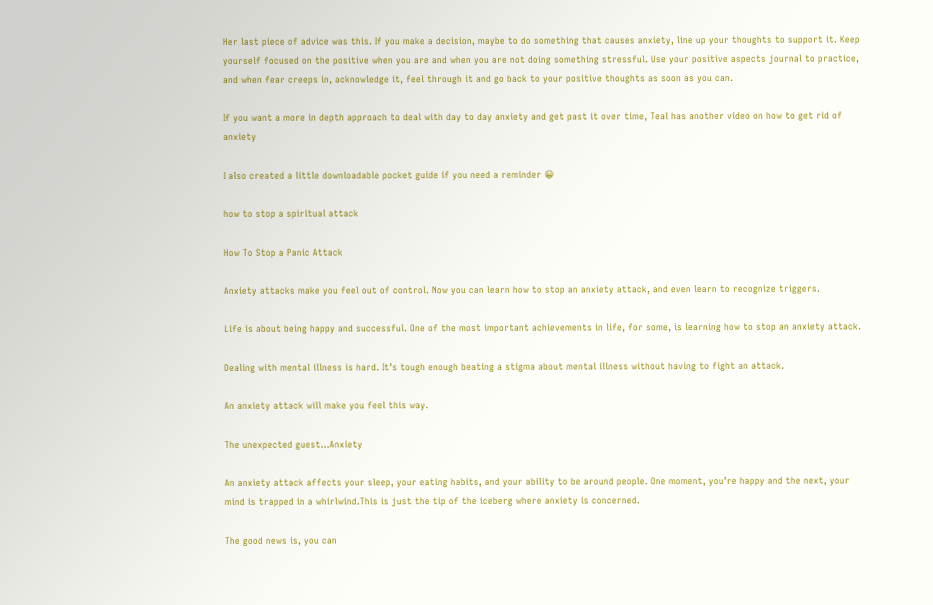Her last piece of advice was this. If you make a decision, maybe to do something that causes anxiety, line up your thoughts to support it. Keep yourself focused on the positive when you are and when you are not doing something stressful. Use your positive aspects journal to practice, and when fear creeps in, acknowledge it, feel through it and go back to your positive thoughts as soon as you can.

If you want a more in depth approach to deal with day to day anxiety and get past it over time, Teal has another video on how to get rid of anxiety

I also created a little downloadable pocket guide if you need a reminder 😀

how to stop a spiritual attack

How To Stop a Panic Attack

Anxiety attacks make you feel out of control. Now you can learn how to stop an anxiety attack, and even learn to recognize triggers.

Life is about being happy and successful. One of the most important achievements in life, for some, is learning how to stop an anxiety attack.

Dealing with mental illness is hard. It’s tough enough beating a stigma about mental illness without having to fight an attack.

An anxiety attack will make you feel this way.

The unexpected guest…Anxiety

An anxiety attack affects your sleep, your eating habits, and your ability to be around people. One moment, you’re happy and the next, your mind is trapped in a whirlwind.This is just the tip of the iceberg where anxiety is concerned.

The good news is, you can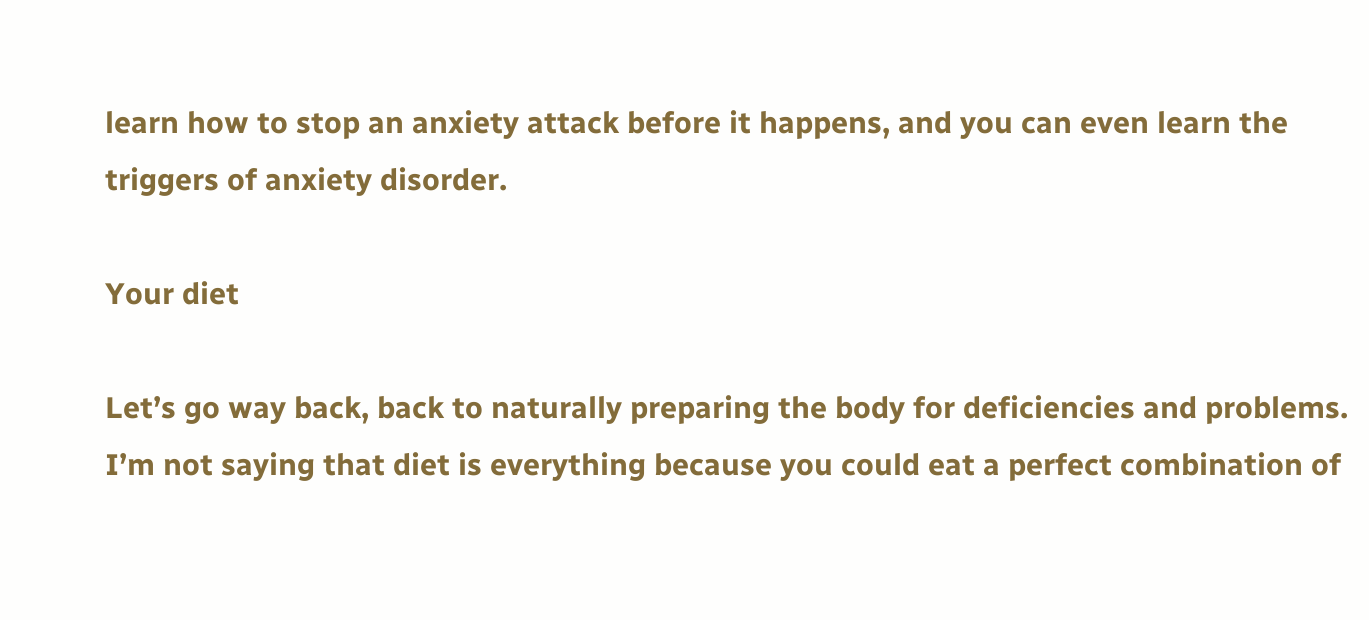learn how to stop an anxiety attack before it happens, and you can even learn the triggers of anxiety disorder.

Your diet

Let’s go way back, back to naturally preparing the body for deficiencies and problems. I’m not saying that diet is everything because you could eat a perfect combination of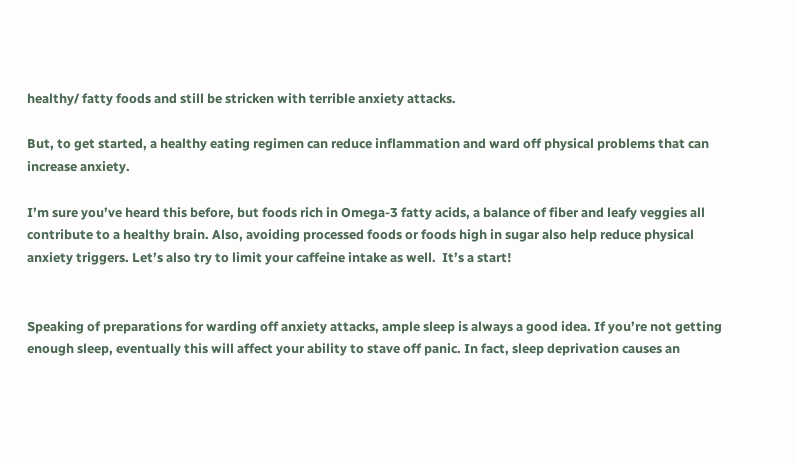healthy/ fatty foods and still be stricken with terrible anxiety attacks.

But, to get started, a healthy eating regimen can reduce inflammation and ward off physical problems that can increase anxiety.

I’m sure you’ve heard this before, but foods rich in Omega-3 fatty acids, a balance of fiber and leafy veggies all contribute to a healthy brain. Also, avoiding processed foods or foods high in sugar also help reduce physical anxiety triggers. Let’s also try to limit your caffeine intake as well.  It’s a start!


Speaking of preparations for warding off anxiety attacks, ample sleep is always a good idea. If you’re not getting enough sleep, eventually this will affect your ability to stave off panic. In fact, sleep deprivation causes an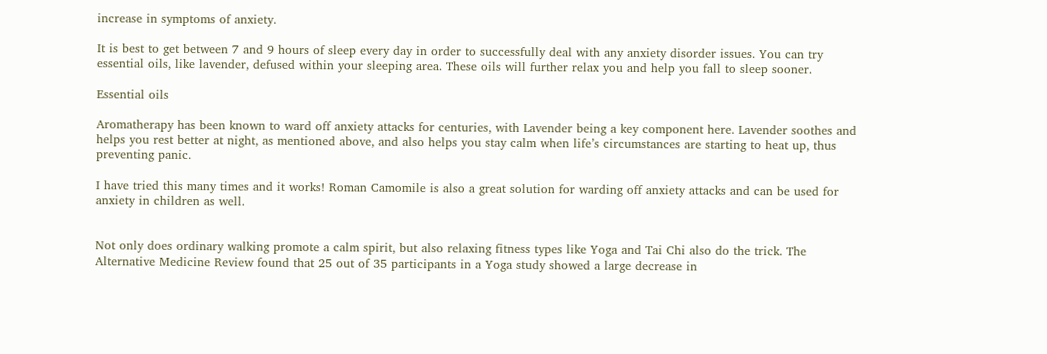increase in symptoms of anxiety.

It is best to get between 7 and 9 hours of sleep every day in order to successfully deal with any anxiety disorder issues. You can try essential oils, like lavender, defused within your sleeping area. These oils will further relax you and help you fall to sleep sooner.

Essential oils

Aromatherapy has been known to ward off anxiety attacks for centuries, with Lavender being a key component here. Lavender soothes and helps you rest better at night, as mentioned above, and also helps you stay calm when life’s circumstances are starting to heat up, thus preventing panic.

I have tried this many times and it works! Roman Camomile is also a great solution for warding off anxiety attacks and can be used for anxiety in children as well.


Not only does ordinary walking promote a calm spirit, but also relaxing fitness types like Yoga and Tai Chi also do the trick. The Alternative Medicine Review found that 25 out of 35 participants in a Yoga study showed a large decrease in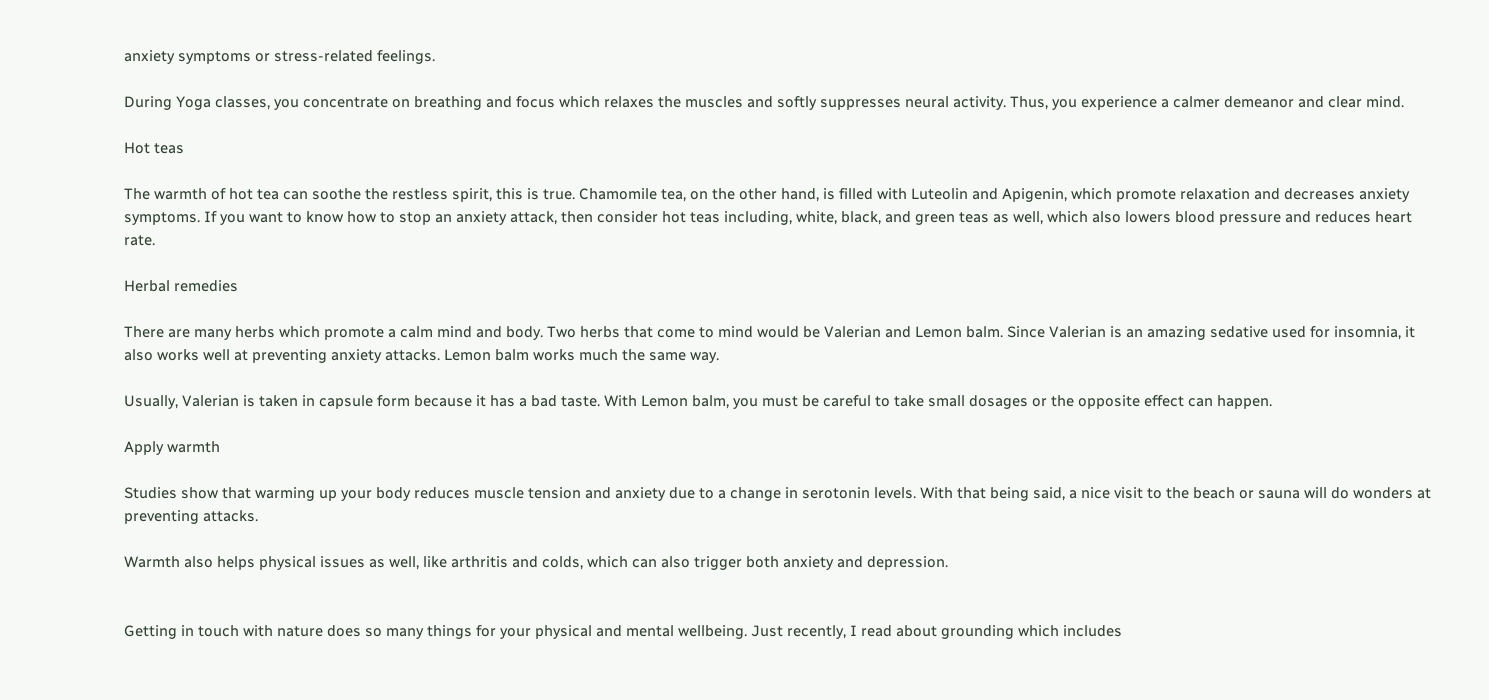anxiety symptoms or stress-related feelings.

During Yoga classes, you concentrate on breathing and focus which relaxes the muscles and softly suppresses neural activity. Thus, you experience a calmer demeanor and clear mind.

Hot teas

The warmth of hot tea can soothe the restless spirit, this is true. Chamomile tea, on the other hand, is filled with Luteolin and Apigenin, which promote relaxation and decreases anxiety symptoms. If you want to know how to stop an anxiety attack, then consider hot teas including, white, black, and green teas as well, which also lowers blood pressure and reduces heart rate.

Herbal remedies

There are many herbs which promote a calm mind and body. Two herbs that come to mind would be Valerian and Lemon balm. Since Valerian is an amazing sedative used for insomnia, it also works well at preventing anxiety attacks. Lemon balm works much the same way.

Usually, Valerian is taken in capsule form because it has a bad taste. With Lemon balm, you must be careful to take small dosages or the opposite effect can happen.

Apply warmth

Studies show that warming up your body reduces muscle tension and anxiety due to a change in serotonin levels. With that being said, a nice visit to the beach or sauna will do wonders at preventing attacks.

Warmth also helps physical issues as well, like arthritis and colds, which can also trigger both anxiety and depression.


Getting in touch with nature does so many things for your physical and mental wellbeing. Just recently, I read about grounding which includes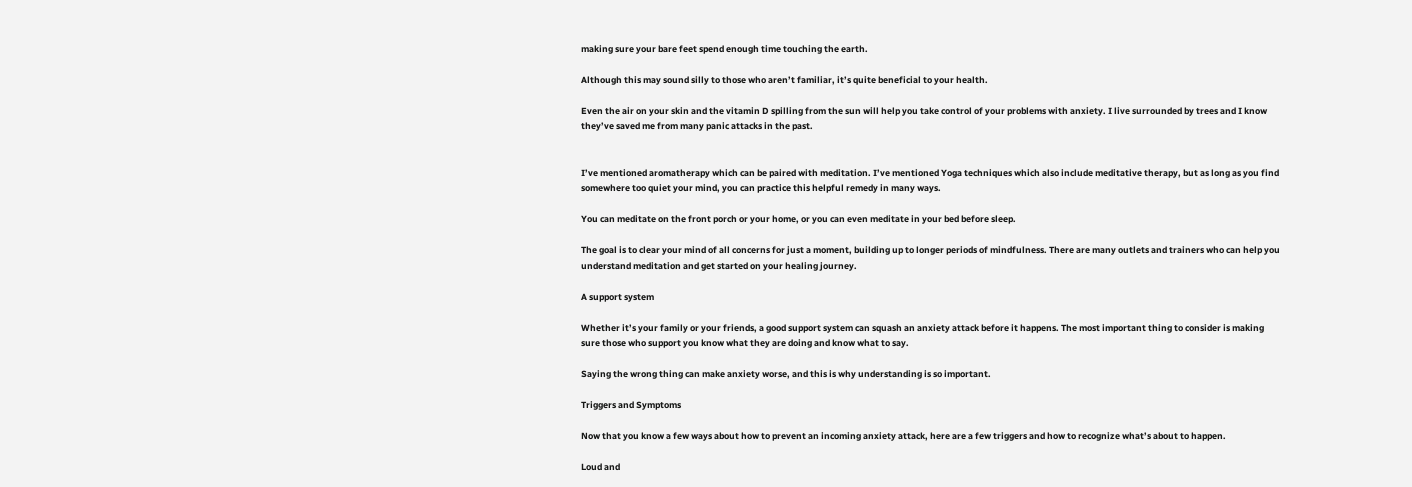making sure your bare feet spend enough time touching the earth.

Although this may sound silly to those who aren’t familiar, it’s quite beneficial to your health.

Even the air on your skin and the vitamin D spilling from the sun will help you take control of your problems with anxiety. I live surrounded by trees and I know they’ve saved me from many panic attacks in the past.


I’ve mentioned aromatherapy which can be paired with meditation. I’ve mentioned Yoga techniques which also include meditative therapy, but as long as you find somewhere too quiet your mind, you can practice this helpful remedy in many ways.

You can meditate on the front porch or your home, or you can even meditate in your bed before sleep.

The goal is to clear your mind of all concerns for just a moment, building up to longer periods of mindfulness. There are many outlets and trainers who can help you understand meditation and get started on your healing journey.

A support system

Whether it’s your family or your friends, a good support system can squash an anxiety attack before it happens. The most important thing to consider is making sure those who support you know what they are doing and know what to say.

Saying the wrong thing can make anxiety worse, and this is why understanding is so important.

Triggers and Symptoms

Now that you know a few ways about how to prevent an incoming anxiety attack, here are a few triggers and how to recognize what’s about to happen.

Loud and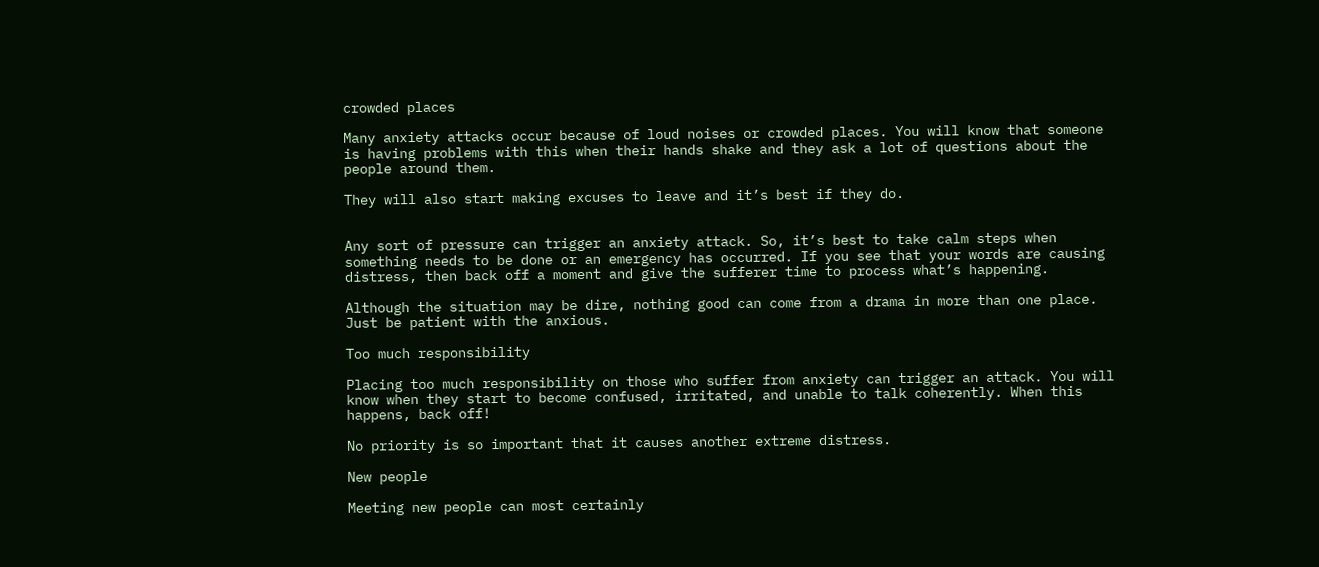crowded places

Many anxiety attacks occur because of loud noises or crowded places. You will know that someone is having problems with this when their hands shake and they ask a lot of questions about the people around them.

They will also start making excuses to leave and it’s best if they do.


Any sort of pressure can trigger an anxiety attack. So, it’s best to take calm steps when something needs to be done or an emergency has occurred. If you see that your words are causing distress, then back off a moment and give the sufferer time to process what’s happening.

Although the situation may be dire, nothing good can come from a drama in more than one place. Just be patient with the anxious.

Too much responsibility

Placing too much responsibility on those who suffer from anxiety can trigger an attack. You will know when they start to become confused, irritated, and unable to talk coherently. When this happens, back off!

No priority is so important that it causes another extreme distress.

New people

Meeting new people can most certainly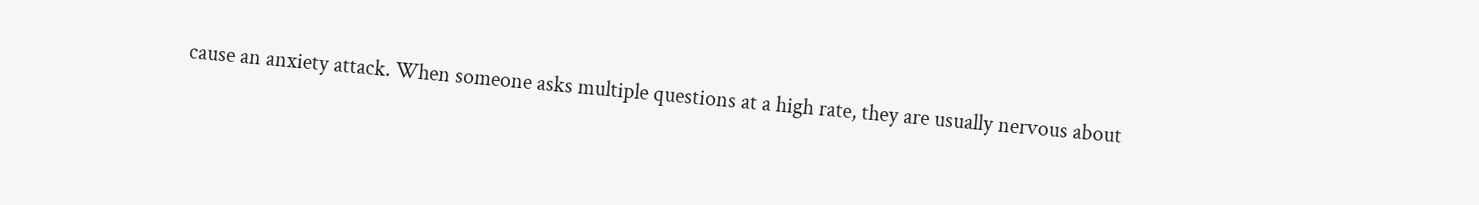cause an anxiety attack. When someone asks multiple questions at a high rate, they are usually nervous about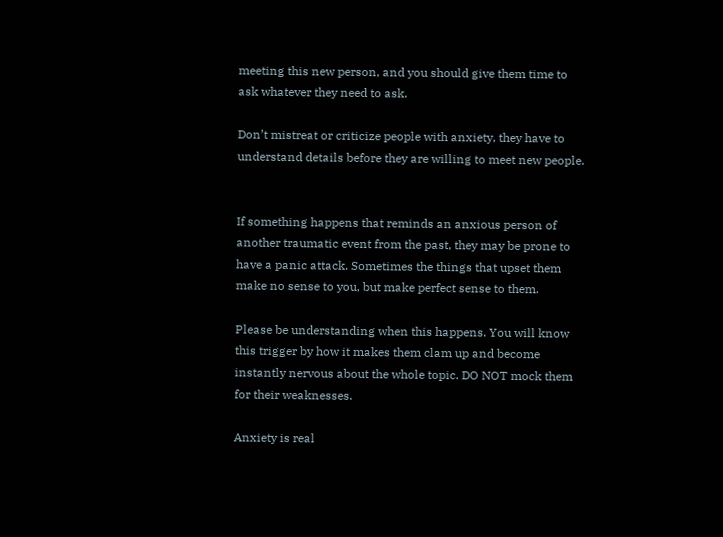meeting this new person, and you should give them time to ask whatever they need to ask.

Don’t mistreat or criticize people with anxiety, they have to understand details before they are willing to meet new people.


If something happens that reminds an anxious person of another traumatic event from the past, they may be prone to have a panic attack. Sometimes the things that upset them make no sense to you, but make perfect sense to them.

Please be understanding when this happens. You will know this trigger by how it makes them clam up and become instantly nervous about the whole topic. DO NOT mock them for their weaknesses.

Anxiety is real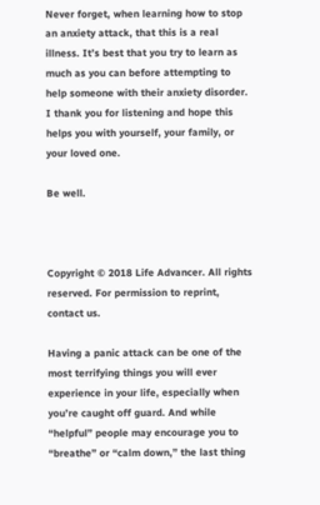Never forget, when learning how to stop an anxiety attack, that this is a real illness. It’s best that you try to learn as much as you can before attempting to help someone with their anxiety disorder. I thank you for listening and hope this helps you with yourself, your family, or your loved one.

Be well.



Copyright © 2018 Life Advancer. All rights reserved. For permission to reprint, contact us.

Having a panic attack can be one of the most terrifying things you will ever experience in your life, especially when you’re caught off guard. And while “helpful” people may encourage you to “breathe” or “calm down,” the last thing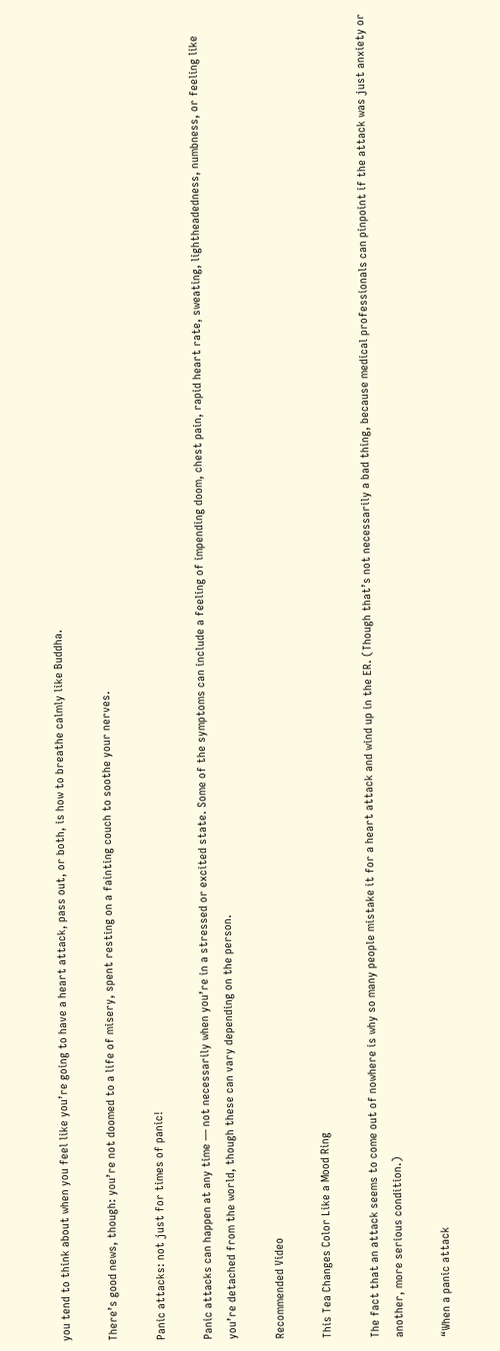you tend to think about when you feel like you’re going to have a heart attack, pass out, or both, is how to breathe calmly like Buddha.

There’s good news, though: you’re not doomed to a life of misery, spent resting on a fainting couch to soothe your nerves.

Panic attacks: not just for times of panic!

Panic attacks can happen at any time — not necessarily when you’re in a stressed or excited state. Some of the symptoms can include a feeling of impending doom, chest pain, rapid heart rate, sweating, lightheadedness, numbness, or feeling like you’re detached from the world, though these can vary depending on the person.

Recommended Video

This Tea Changes Color Like a Mood Ring

The fact that an attack seems to come out of nowhere is why so many people mistake it for a heart attack and wind up in the ER. (Though that’s not necessarily a bad thing, because medical professionals can pinpoint if the attack was just anxiety or another, more serious condition.)

“When a panic attack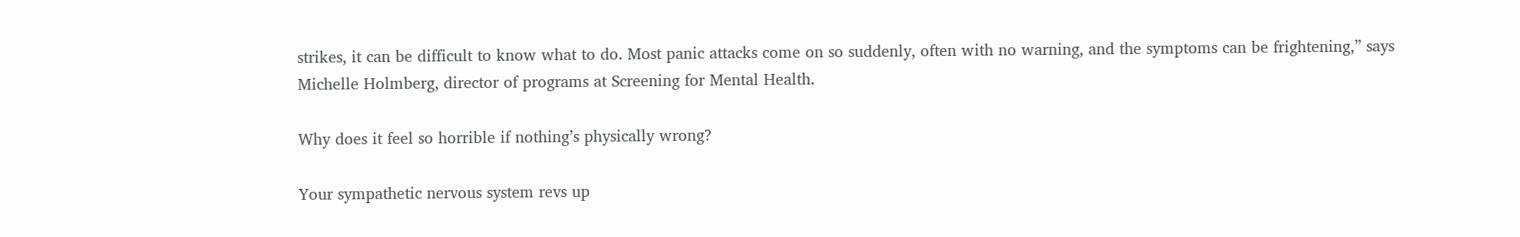strikes, it can be difficult to know what to do. Most panic attacks come on so suddenly, often with no warning, and the symptoms can be frightening,” says Michelle Holmberg, director of programs at Screening for Mental Health.

Why does it feel so horrible if nothing’s physically wrong?

Your sympathetic nervous system revs up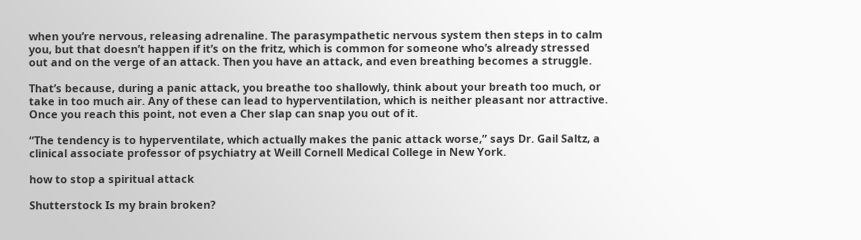when you’re nervous, releasing adrenaline. The parasympathetic nervous system then steps in to calm you, but that doesn’t happen if it’s on the fritz, which is common for someone who’s already stressed out and on the verge of an attack. Then you have an attack, and even breathing becomes a struggle.

That’s because, during a panic attack, you breathe too shallowly, think about your breath too much, or take in too much air. Any of these can lead to hyperventilation, which is neither pleasant nor attractive. Once you reach this point, not even a Cher slap can snap you out of it.

“The tendency is to hyperventilate, which actually makes the panic attack worse,” says Dr. Gail Saltz, a clinical associate professor of psychiatry at Weill Cornell Medical College in New York.

how to stop a spiritual attack

Shutterstock Is my brain broken?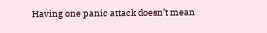Having one panic attack doesn’t mean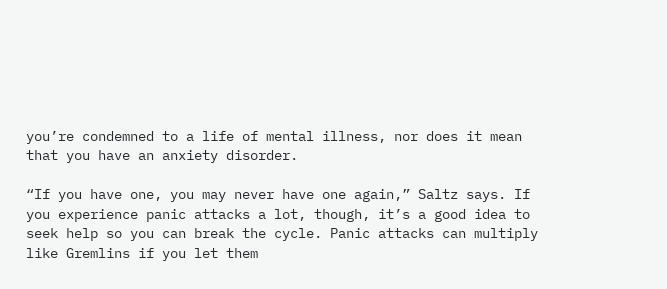you’re condemned to a life of mental illness, nor does it mean that you have an anxiety disorder.

“If you have one, you may never have one again,” Saltz says. If you experience panic attacks a lot, though, it’s a good idea to seek help so you can break the cycle. Panic attacks can multiply like Gremlins if you let them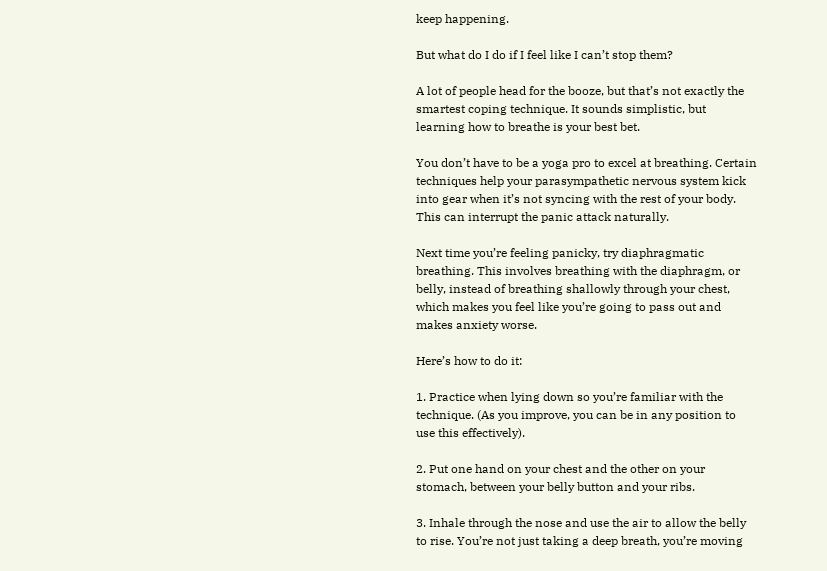keep happening.

But what do I do if I feel like I can’t stop them?

A lot of people head for the booze, but that’s not exactly the smartest coping technique. It sounds simplistic, but learning how to breathe is your best bet.

You don’t have to be a yoga pro to excel at breathing. Certain techniques help your parasympathetic nervous system kick into gear when it’s not syncing with the rest of your body. This can interrupt the panic attack naturally.

Next time you’re feeling panicky, try diaphragmatic breathing. This involves breathing with the diaphragm, or belly, instead of breathing shallowly through your chest, which makes you feel like you’re going to pass out and makes anxiety worse.

Here’s how to do it:

1. Practice when lying down so you’re familiar with the technique. (As you improve, you can be in any position to use this effectively).

2. Put one hand on your chest and the other on your stomach, between your belly button and your ribs.

3. Inhale through the nose and use the air to allow the belly to rise. You’re not just taking a deep breath, you’re moving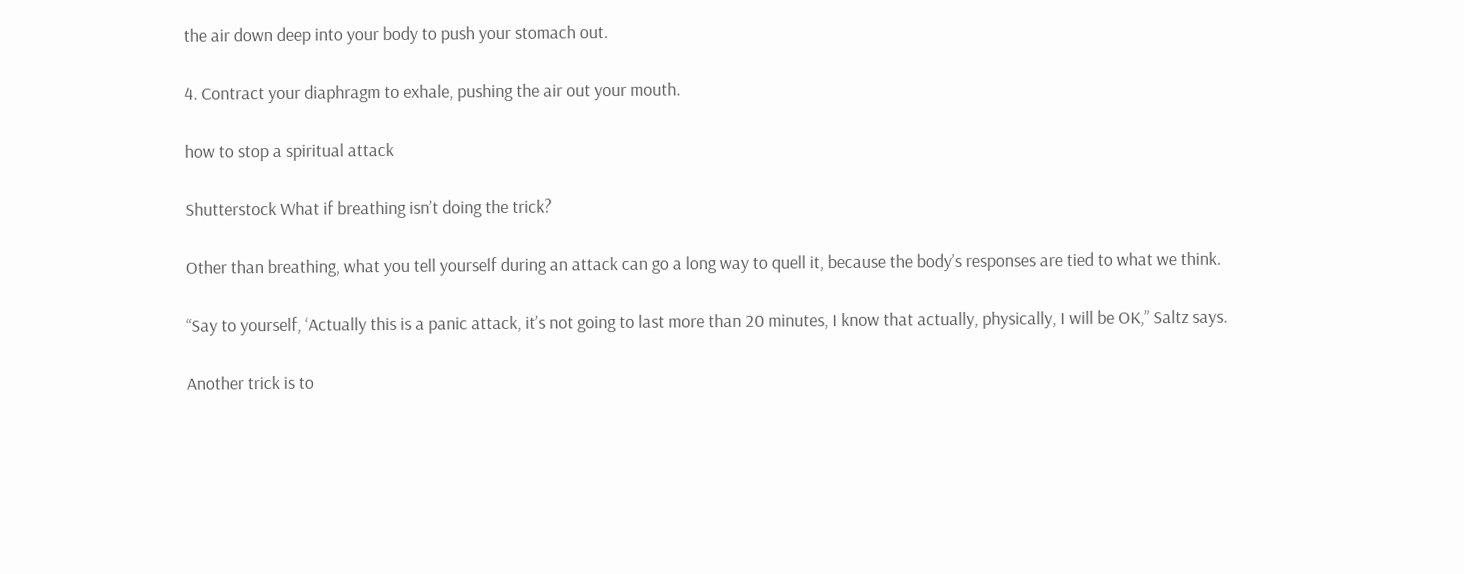the air down deep into your body to push your stomach out.

4. Contract your diaphragm to exhale, pushing the air out your mouth.

how to stop a spiritual attack

Shutterstock What if breathing isn’t doing the trick?

Other than breathing, what you tell yourself during an attack can go a long way to quell it, because the body’s responses are tied to what we think.

“Say to yourself, ‘Actually this is a panic attack, it’s not going to last more than 20 minutes, I know that actually, physically, I will be OK,” Saltz says.

Another trick is to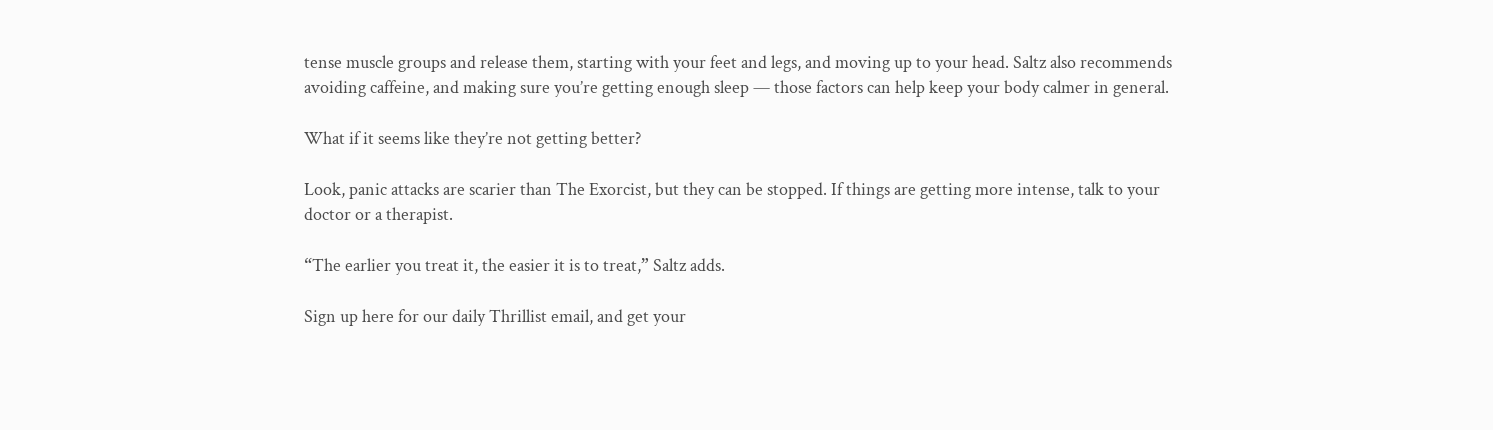tense muscle groups and release them, starting with your feet and legs, and moving up to your head. Saltz also recommends avoiding caffeine, and making sure you’re getting enough sleep — those factors can help keep your body calmer in general.

What if it seems like they’re not getting better?

Look, panic attacks are scarier than The Exorcist, but they can be stopped. If things are getting more intense, talk to your doctor or a therapist.

“The earlier you treat it, the easier it is to treat,” Saltz adds.

Sign up here for our daily Thrillist email, and get your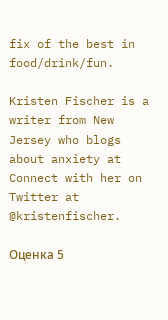fix of the best in food/drink/fun.

Kristen Fischer is a writer from New Jersey who blogs about anxiety at Connect with her on Twitter at @kristenfischer.

Оценка 5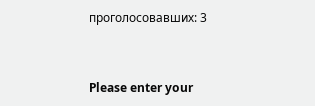проголосовавших: 3


Please enter your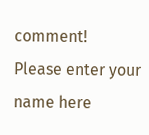comment!
Please enter your name here